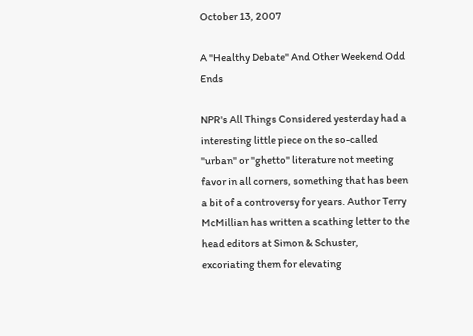October 13, 2007

A "Healthy Debate" And Other Weekend Odd Ends

NPR's All Things Considered yesterday had a interesting little piece on the so-called "urban" or "ghetto" literature not meeting favor in all corners, something that has been a bit of a controversy for years. Author Terry McMillian has written a scathing letter to the head editors at Simon & Schuster, excoriating them for elevating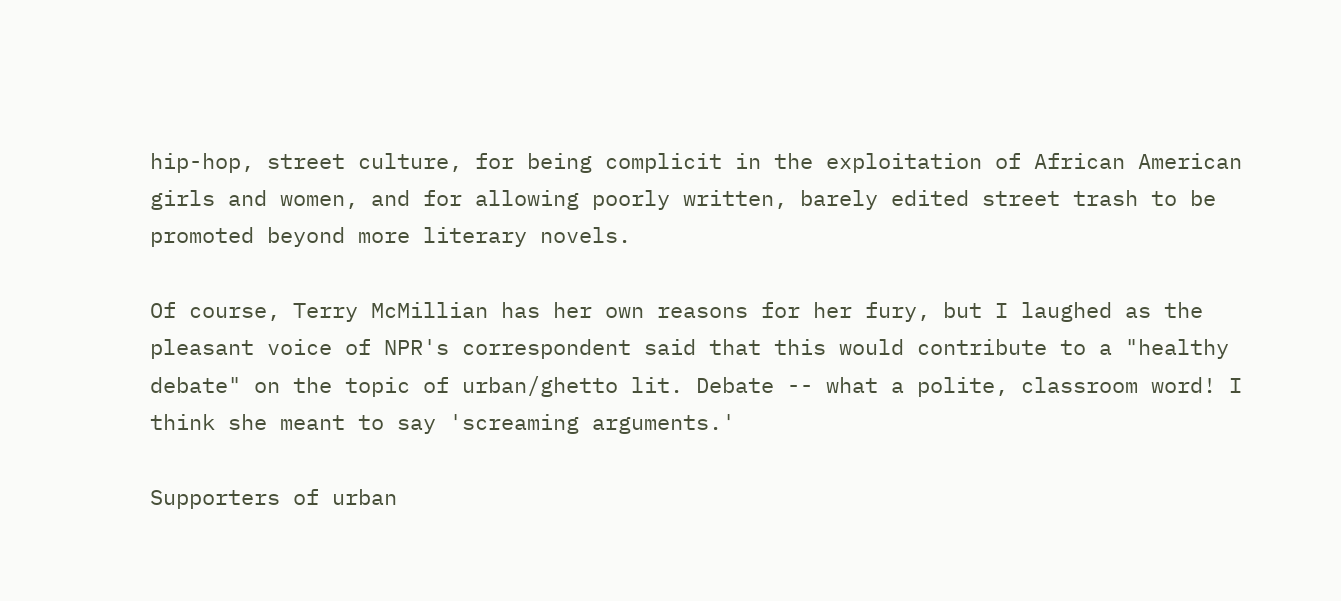hip-hop, street culture, for being complicit in the exploitation of African American girls and women, and for allowing poorly written, barely edited street trash to be promoted beyond more literary novels.

Of course, Terry McMillian has her own reasons for her fury, but I laughed as the pleasant voice of NPR's correspondent said that this would contribute to a "healthy debate" on the topic of urban/ghetto lit. Debate -- what a polite, classroom word! I think she meant to say 'screaming arguments.'

Supporters of urban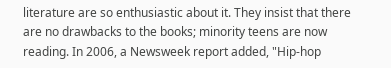literature are so enthusiastic about it. They insist that there are no drawbacks to the books; minority teens are now reading. In 2006, a Newsweek report added, "Hip-hop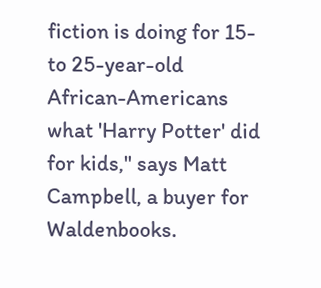fiction is doing for 15- to 25-year-old African-Americans what 'Harry Potter' did for kids," says Matt Campbell, a buyer for Waldenbooks.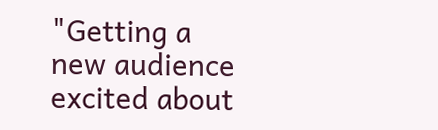"Getting a new audience excited about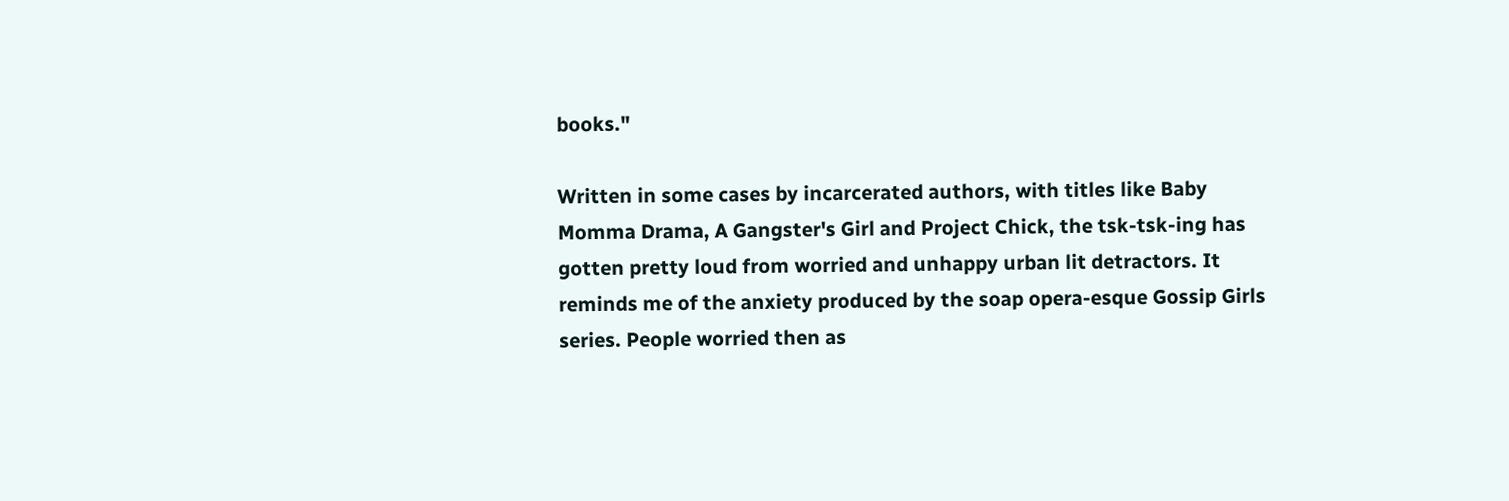books."

Written in some cases by incarcerated authors, with titles like Baby Momma Drama, A Gangster's Girl and Project Chick, the tsk-tsk-ing has gotten pretty loud from worried and unhappy urban lit detractors. It reminds me of the anxiety produced by the soap opera-esque Gossip Girls series. People worried then as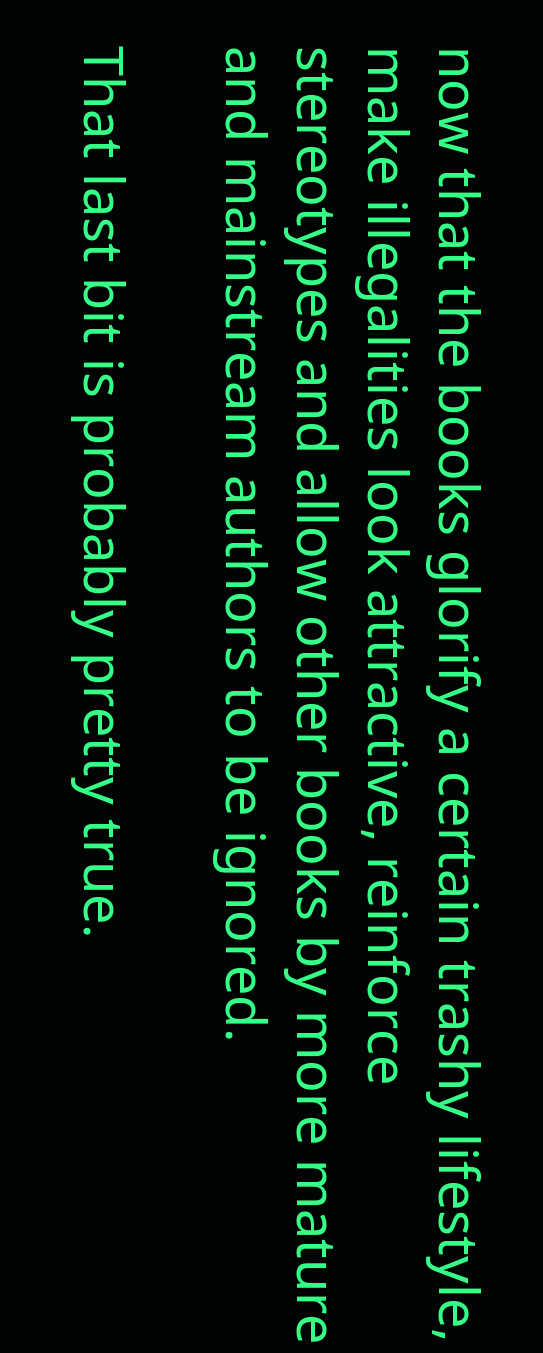now that the books glorify a certain trashy lifestyle, make illegalities look attractive, reinforce stereotypes and allow other books by more mature and mainstream authors to be ignored.

That last bit is probably pretty true.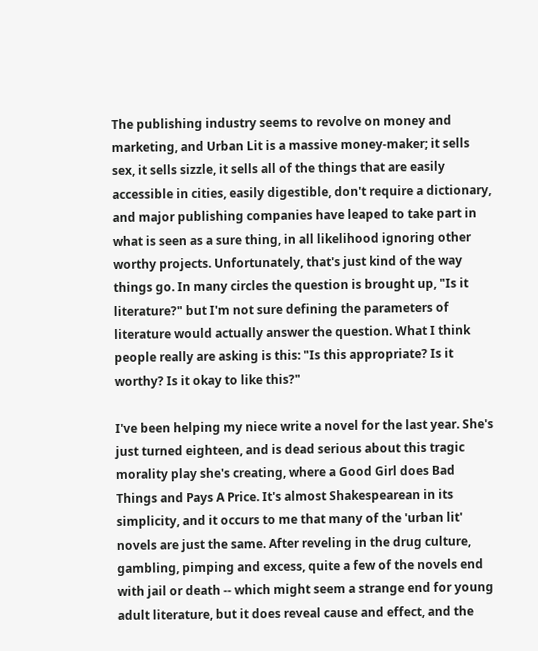The publishing industry seems to revolve on money and marketing, and Urban Lit is a massive money-maker; it sells sex, it sells sizzle, it sells all of the things that are easily accessible in cities, easily digestible, don't require a dictionary, and major publishing companies have leaped to take part in what is seen as a sure thing, in all likelihood ignoring other worthy projects. Unfortunately, that's just kind of the way things go. In many circles the question is brought up, "Is it literature?" but I'm not sure defining the parameters of literature would actually answer the question. What I think people really are asking is this: "Is this appropriate? Is it worthy? Is it okay to like this?"

I've been helping my niece write a novel for the last year. She's just turned eighteen, and is dead serious about this tragic morality play she's creating, where a Good Girl does Bad Things and Pays A Price. It's almost Shakespearean in its simplicity, and it occurs to me that many of the 'urban lit' novels are just the same. After reveling in the drug culture, gambling, pimping and excess, quite a few of the novels end with jail or death -- which might seem a strange end for young adult literature, but it does reveal cause and effect, and the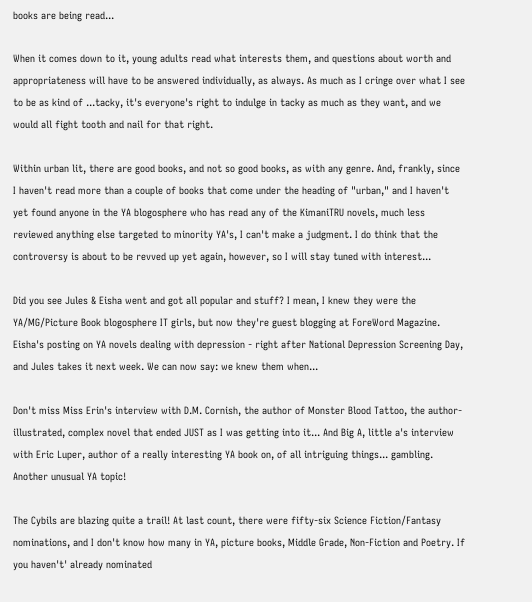books are being read...

When it comes down to it, young adults read what interests them, and questions about worth and appropriateness will have to be answered individually, as always. As much as I cringe over what I see to be as kind of ...tacky, it's everyone's right to indulge in tacky as much as they want, and we would all fight tooth and nail for that right.

Within urban lit, there are good books, and not so good books, as with any genre. And, frankly, since I haven't read more than a couple of books that come under the heading of "urban," and I haven't yet found anyone in the YA blogosphere who has read any of the KimaniTRU novels, much less reviewed anything else targeted to minority YA's, I can't make a judgment. I do think that the controversy is about to be revved up yet again, however, so I will stay tuned with interest...

Did you see Jules & Eisha went and got all popular and stuff? I mean, I knew they were the YA/MG/Picture Book blogosphere IT girls, but now they're guest blogging at ForeWord Magazine. Eisha's posting on YA novels dealing with depression - right after National Depression Screening Day, and Jules takes it next week. We can now say: we knew them when...

Don't miss Miss Erin's interview with D.M. Cornish, the author of Monster Blood Tattoo, the author-illustrated, complex novel that ended JUST as I was getting into it... And Big A, little a's interview with Eric Luper, author of a really interesting YA book on, of all intriguing things... gambling. Another unusual YA topic!

The Cybils are blazing quite a trail! At last count, there were fifty-six Science Fiction/Fantasy nominations, and I don't know how many in YA, picture books, Middle Grade, Non-Fiction and Poetry. If you haven't' already nominated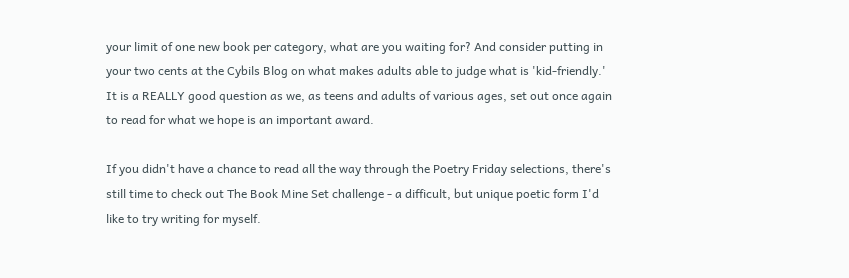your limit of one new book per category, what are you waiting for? And consider putting in your two cents at the Cybils Blog on what makes adults able to judge what is 'kid-friendly.' It is a REALLY good question as we, as teens and adults of various ages, set out once again to read for what we hope is an important award.

If you didn't have a chance to read all the way through the Poetry Friday selections, there's still time to check out The Book Mine Set challenge - a difficult, but unique poetic form I'd like to try writing for myself.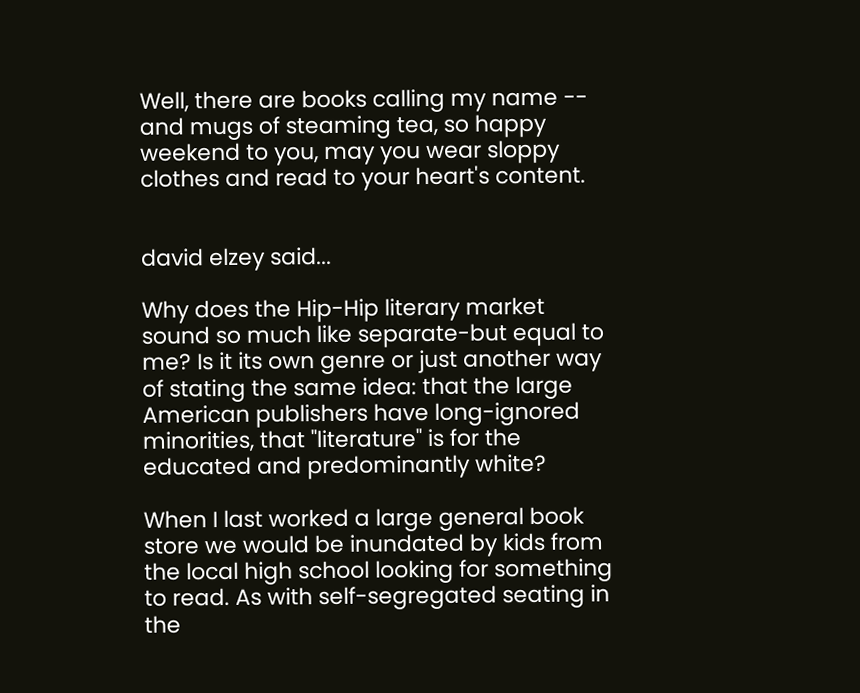Well, there are books calling my name -- and mugs of steaming tea, so happy weekend to you, may you wear sloppy clothes and read to your heart's content.


david elzey said...

Why does the Hip-Hip literary market sound so much like separate-but equal to me? Is it its own genre or just another way of stating the same idea: that the large American publishers have long-ignored minorities, that "literature" is for the educated and predominantly white?

When I last worked a large general book store we would be inundated by kids from the local high school looking for something to read. As with self-segregated seating in the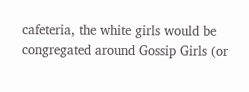cafeteria, the white girls would be congregated around Gossip Girls (or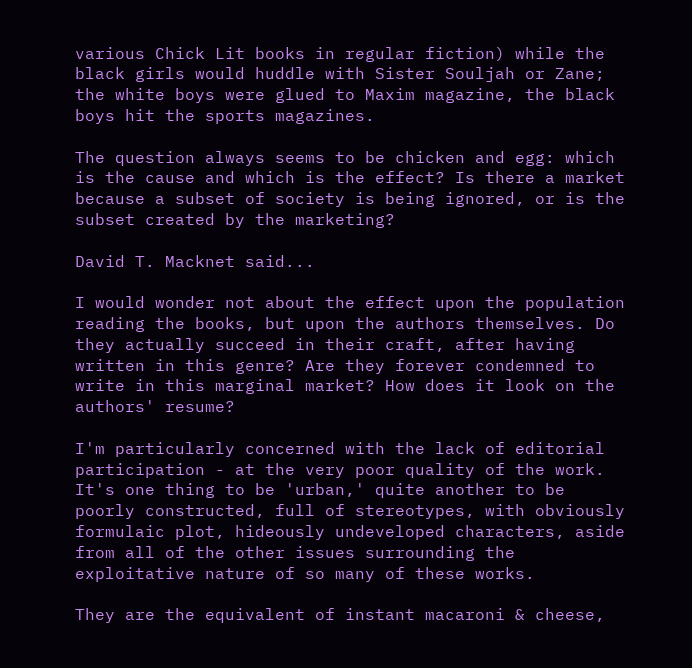various Chick Lit books in regular fiction) while the black girls would huddle with Sister Souljah or Zane; the white boys were glued to Maxim magazine, the black boys hit the sports magazines.

The question always seems to be chicken and egg: which is the cause and which is the effect? Is there a market because a subset of society is being ignored, or is the subset created by the marketing?

David T. Macknet said...

I would wonder not about the effect upon the population reading the books, but upon the authors themselves. Do they actually succeed in their craft, after having written in this genre? Are they forever condemned to write in this marginal market? How does it look on the authors' resume?

I'm particularly concerned with the lack of editorial participation - at the very poor quality of the work. It's one thing to be 'urban,' quite another to be poorly constructed, full of stereotypes, with obviously formulaic plot, hideously undeveloped characters, aside from all of the other issues surrounding the exploitative nature of so many of these works.

They are the equivalent of instant macaroni & cheese,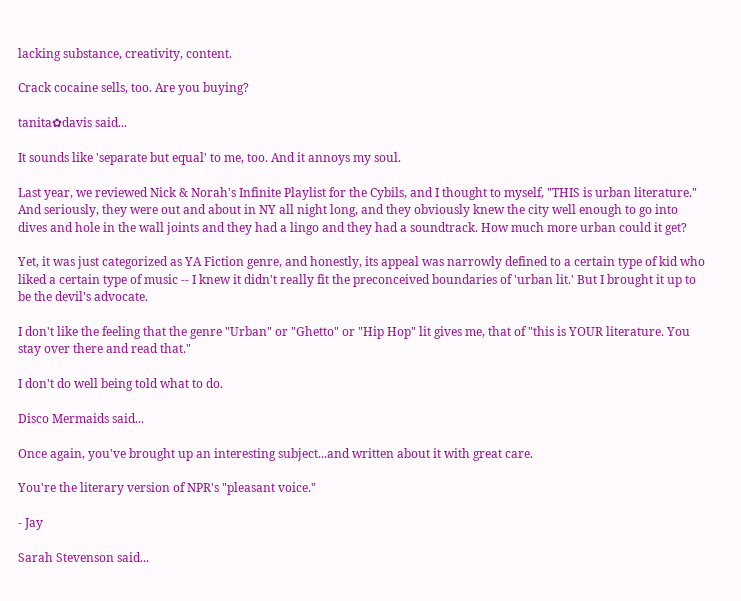lacking substance, creativity, content.

Crack cocaine sells, too. Are you buying?

tanita✿davis said...

It sounds like 'separate but equal' to me, too. And it annoys my soul.

Last year, we reviewed Nick & Norah's Infinite Playlist for the Cybils, and I thought to myself, "THIS is urban literature." And seriously, they were out and about in NY all night long, and they obviously knew the city well enough to go into dives and hole in the wall joints and they had a lingo and they had a soundtrack. How much more urban could it get?

Yet, it was just categorized as YA Fiction genre, and honestly, its appeal was narrowly defined to a certain type of kid who liked a certain type of music -- I knew it didn't really fit the preconceived boundaries of 'urban lit.' But I brought it up to be the devil's advocate.

I don't like the feeling that the genre "Urban" or "Ghetto" or "Hip Hop" lit gives me, that of "this is YOUR literature. You stay over there and read that."

I don't do well being told what to do.

Disco Mermaids said...

Once again, you've brought up an interesting subject...and written about it with great care.

You're the literary version of NPR's "pleasant voice."

- Jay

Sarah Stevenson said...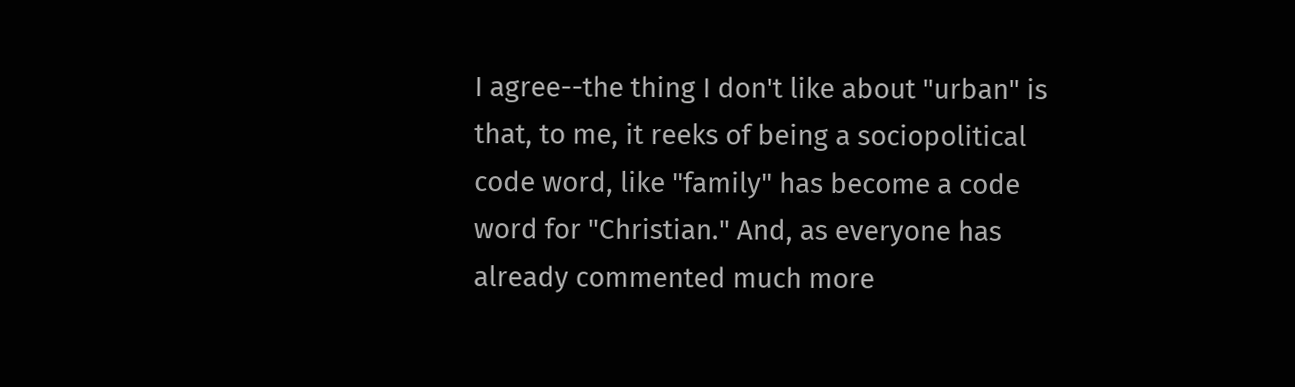I agree--the thing I don't like about "urban" is that, to me, it reeks of being a sociopolitical code word, like "family" has become a code word for "Christian." And, as everyone has already commented much more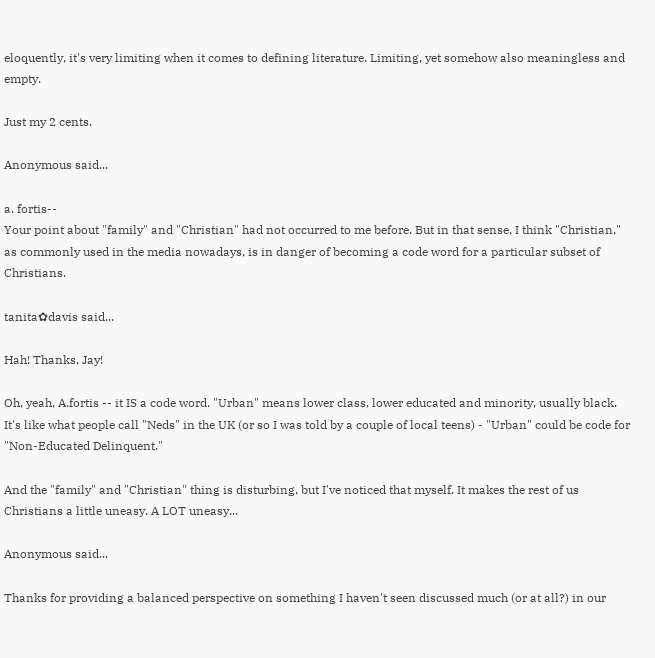eloquently, it's very limiting when it comes to defining literature. Limiting, yet somehow also meaningless and empty.

Just my 2 cents.

Anonymous said...

a. fortis--
Your point about "family" and "Christian" had not occurred to me before. But in that sense, I think "Christian," as commonly used in the media nowadays, is in danger of becoming a code word for a particular subset of Christians.

tanita✿davis said...

Hah! Thanks, Jay!

Oh, yeah, A.fortis -- it IS a code word. "Urban" means lower class, lower educated and minority, usually black. It's like what people call "Neds" in the UK (or so I was told by a couple of local teens) - "Urban" could be code for "Non-Educated Delinquent."

And the "family" and "Christian" thing is disturbing, but I've noticed that myself. It makes the rest of us Christians a little uneasy. A LOT uneasy...

Anonymous said...

Thanks for providing a balanced perspective on something I haven't seen discussed much (or at all?) in our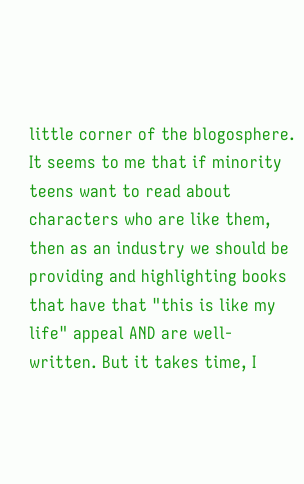little corner of the blogosphere. It seems to me that if minority teens want to read about characters who are like them, then as an industry we should be providing and highlighting books that have that "this is like my life" appeal AND are well-written. But it takes time, I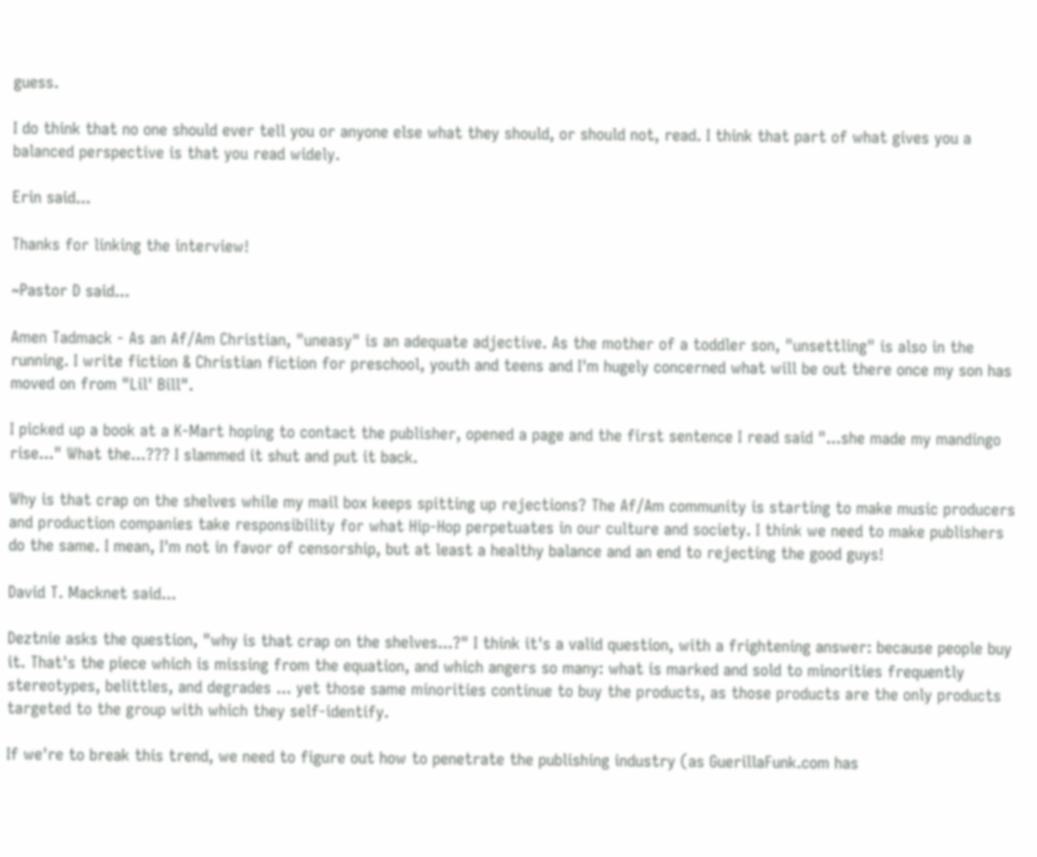guess.

I do think that no one should ever tell you or anyone else what they should, or should not, read. I think that part of what gives you a balanced perspective is that you read widely.

Erin said...

Thanks for linking the interview!

~Pastor D said...

Amen Tadmack - As an Af/Am Christian, "uneasy" is an adequate adjective. As the mother of a toddler son, "unsettling" is also in the running. I write fiction & Christian fiction for preschool, youth and teens and I'm hugely concerned what will be out there once my son has moved on from "Lil' Bill".

I picked up a book at a K-Mart hoping to contact the publisher, opened a page and the first sentence I read said "...she made my mandingo rise..." What the...??? I slammed it shut and put it back.

Why is that crap on the shelves while my mail box keeps spitting up rejections? The Af/Am community is starting to make music producers and production companies take responsibility for what Hip-Hop perpetuates in our culture and society. I think we need to make publishers do the same. I mean, I'm not in favor of censorship, but at least a healthy balance and an end to rejecting the good guys!

David T. Macknet said...

Deztnie asks the question, "why is that crap on the shelves...?" I think it's a valid question, with a frightening answer: because people buy it. That's the piece which is missing from the equation, and which angers so many: what is marked and sold to minorities frequently stereotypes, belittles, and degrades ... yet those same minorities continue to buy the products, as those products are the only products targeted to the group with which they self-identify.

If we're to break this trend, we need to figure out how to penetrate the publishing industry (as GuerillaFunk.com has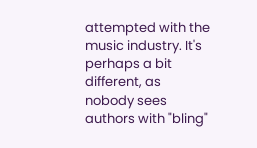attempted with the music industry. It's perhaps a bit different, as nobody sees authors with "bling"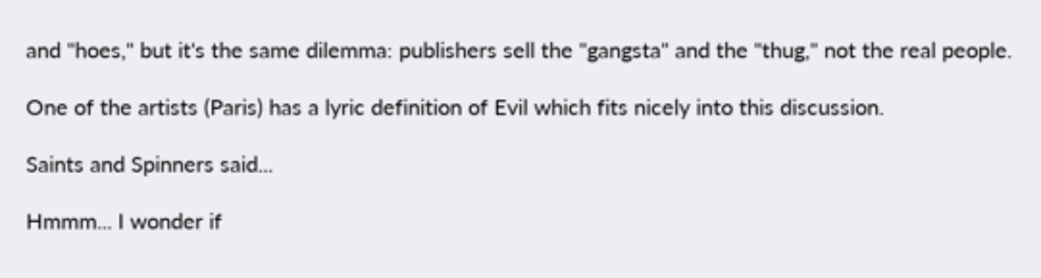and "hoes," but it's the same dilemma: publishers sell the "gangsta" and the "thug," not the real people.

One of the artists (Paris) has a lyric definition of Evil which fits nicely into this discussion.

Saints and Spinners said...

Hmmm... I wonder if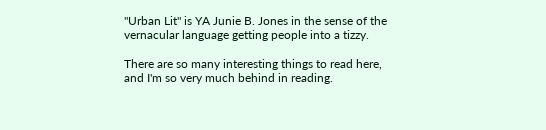"Urban Lit" is YA Junie B. Jones in the sense of the vernacular language getting people into a tizzy.

There are so many interesting things to read here, and I'm so very much behind in reading.